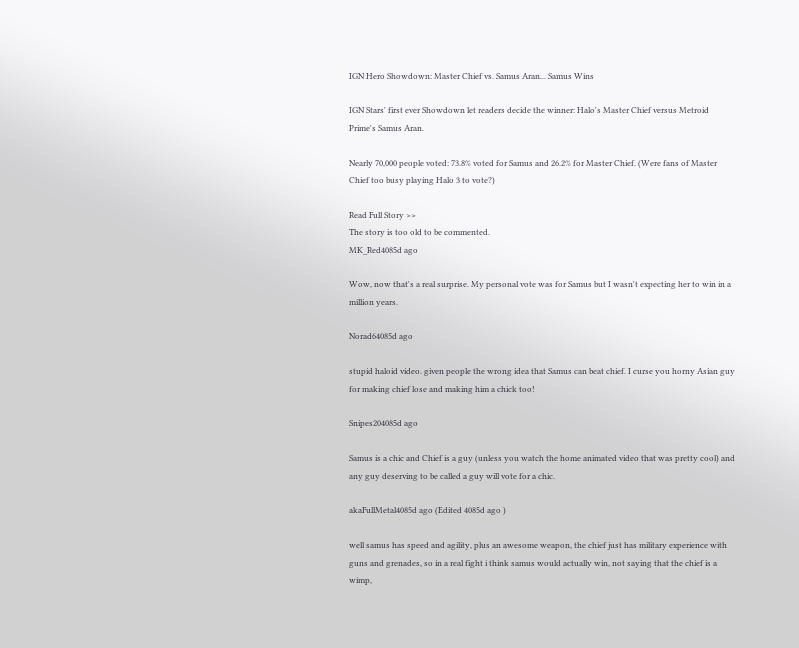IGN Hero Showdown: Master Chief vs. Samus Aran... Samus Wins

IGN Stars' first ever Showdown let readers decide the winner: Halo's Master Chief versus Metroid Prime's Samus Aran.

Nearly 70,000 people voted: 73.8% voted for Samus and 26.2% for Master Chief. (Were fans of Master Chief too busy playing Halo 3 to vote?)

Read Full Story >>
The story is too old to be commented.
MK_Red4085d ago

Wow, now that's a real surprise. My personal vote was for Samus but I wasn't expecting her to win in a million years.

Norad64085d ago

stupid haloid video. given people the wrong idea that Samus can beat chief. I curse you horny Asian guy for making chief lose and making him a chick too!

Snipes204085d ago

Samus is a chic and Chief is a guy (unless you watch the home animated video that was pretty cool) and any guy deserving to be called a guy will vote for a chic.

akaFullMetal4085d ago (Edited 4085d ago )

well samus has speed and agility, plus an awesome weapon, the chief just has military experience with guns and grenades, so in a real fight i think samus would actually win, not saying that the chief is a wimp,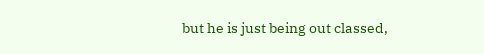but he is just being out classed,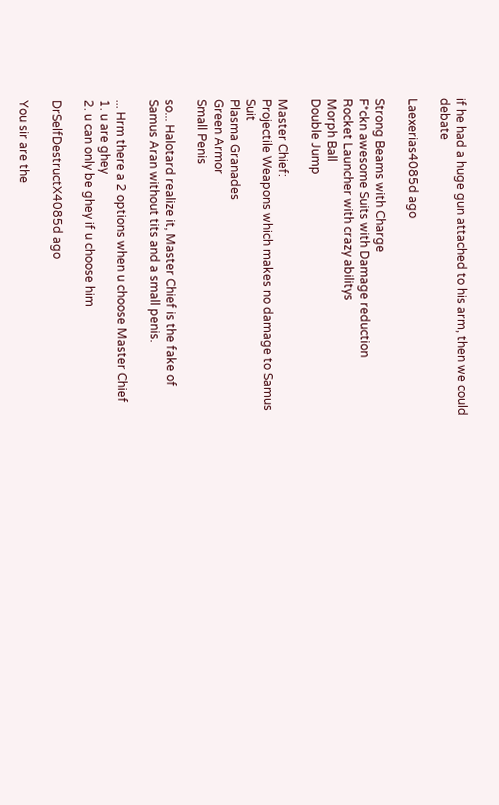if he had a huge gun attached to his arm, then we could debate

Laexerias4085d ago

Strong Beams with Charge
F*ckn awesome Suits with Damage reduction
Rocket Launcher with crazy abilitys
Morph Ball
Double Jump

Master Chief:
Projectile Weapons which makes no damage to Samus Suit
Plasma Granades
Green Armor
Small Penis

so... Halotard realize it, Master Chief is the fake of Samus Aran without tits and a small penis.

... Hrm there a 2 options when u choose Master Chief
1. u are ghey
2. u can only be ghey if u choose him

DrSelfDestructX4085d ago

You sir are the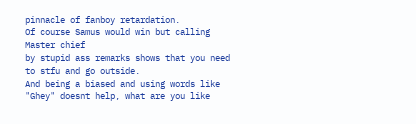pinnacle of fanboy retardation.
Of course Samus would win but calling Master chief
by stupid ass remarks shows that you need to stfu and go outside.
And being a biased and using words like "Ghey" doesnt help, what are you like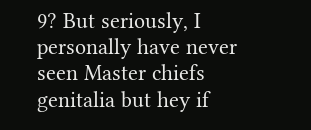9? But seriously, I personally have never seen Master chiefs genitalia but hey if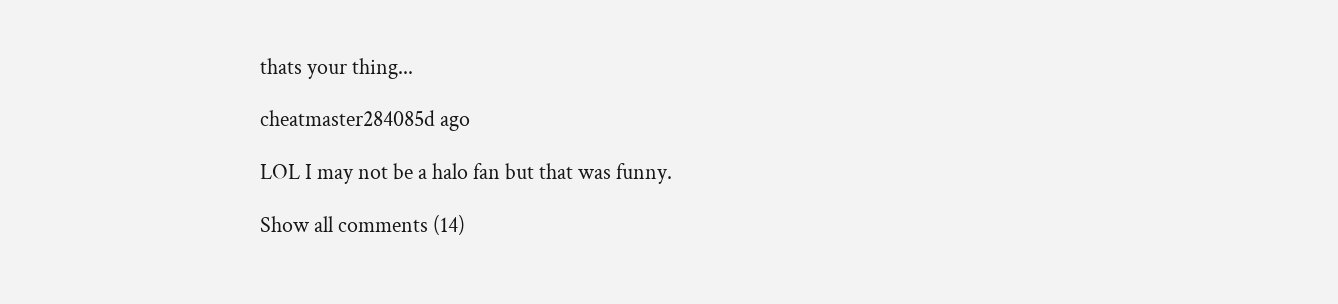thats your thing...

cheatmaster284085d ago

LOL I may not be a halo fan but that was funny.

Show all comments (14)